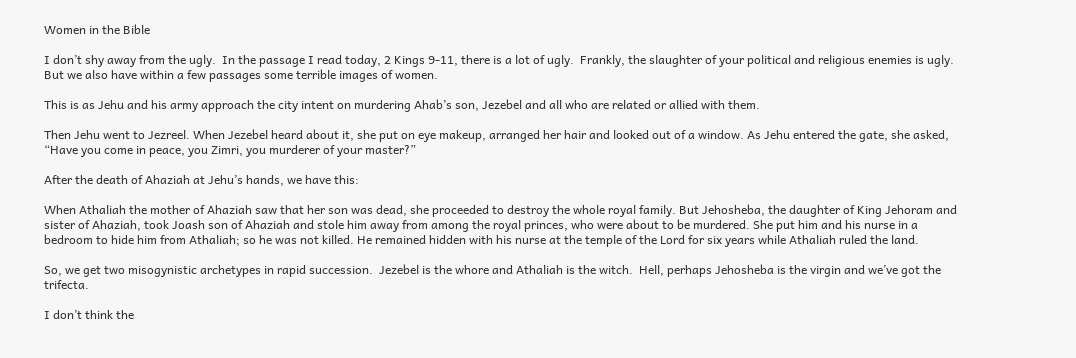Women in the Bible

I don’t shy away from the ugly.  In the passage I read today, 2 Kings 9-11, there is a lot of ugly.  Frankly, the slaughter of your political and religious enemies is ugly.  But we also have within a few passages some terrible images of women.

This is as Jehu and his army approach the city intent on murdering Ahab’s son, Jezebel and all who are related or allied with them.

Then Jehu went to Jezreel. When Jezebel heard about it, she put on eye makeup, arranged her hair and looked out of a window. As Jehu entered the gate, she asked, “Have you come in peace, you Zimri, you murderer of your master?”

After the death of Ahaziah at Jehu’s hands, we have this:

When Athaliah the mother of Ahaziah saw that her son was dead, she proceeded to destroy the whole royal family. But Jehosheba, the daughter of King Jehoram and sister of Ahaziah, took Joash son of Ahaziah and stole him away from among the royal princes, who were about to be murdered. She put him and his nurse in a bedroom to hide him from Athaliah; so he was not killed. He remained hidden with his nurse at the temple of the Lord for six years while Athaliah ruled the land.

So, we get two misogynistic archetypes in rapid succession.  Jezebel is the whore and Athaliah is the witch.  Hell, perhaps Jehosheba is the virgin and we’ve got the trifecta.

I don’t think the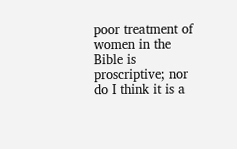poor treatment of women in the Bible is proscriptive; nor do I think it is a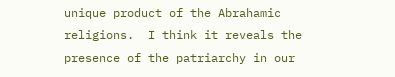unique product of the Abrahamic religions.  I think it reveals the presence of the patriarchy in our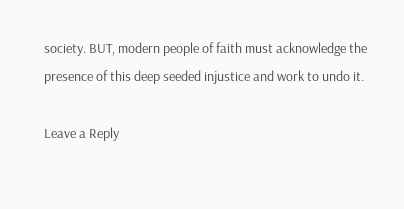society. BUT, modern people of faith must acknowledge the presence of this deep seeded injustice and work to undo it.

Leave a Reply